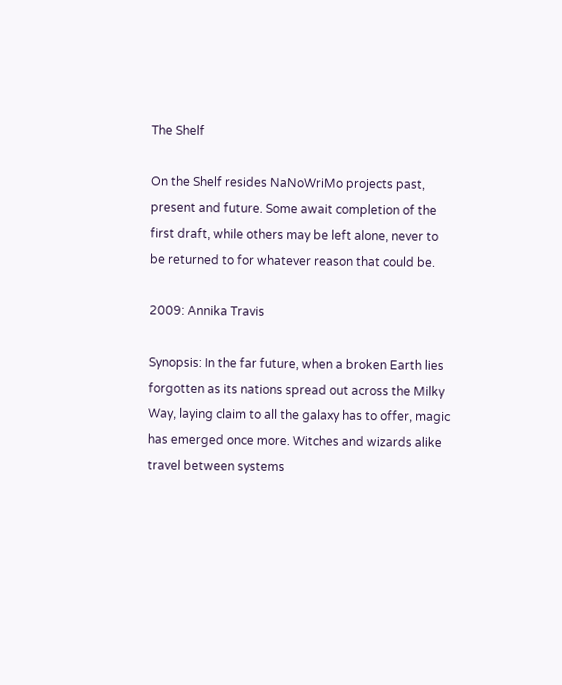The Shelf

On the Shelf resides NaNoWriMo projects past, present and future. Some await completion of the first draft, while others may be left alone, never to be returned to for whatever reason that could be.

2009: Annika Travis

Synopsis: In the far future, when a broken Earth lies forgotten as its nations spread out across the Milky Way, laying claim to all the galaxy has to offer, magic has emerged once more. Witches and wizards alike travel between systems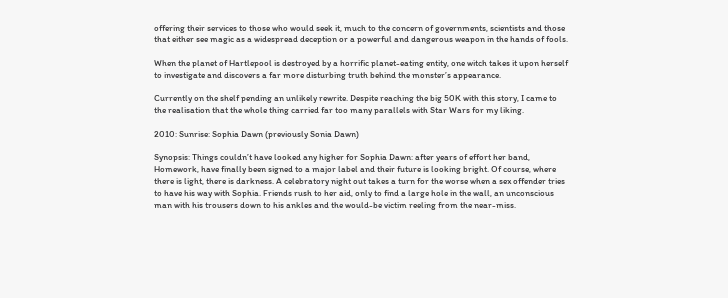offering their services to those who would seek it, much to the concern of governments, scientists and those that either see magic as a widespread deception or a powerful and dangerous weapon in the hands of fools.

When the planet of Hartlepool is destroyed by a horrific planet-eating entity, one witch takes it upon herself to investigate and discovers a far more disturbing truth behind the monster’s appearance.

Currently on the shelf pending an unlikely rewrite. Despite reaching the big 50K with this story, I came to the realisation that the whole thing carried far too many parallels with Star Wars for my liking.

2010: Sunrise: Sophia Dawn (previously Sonia Dawn)

Synopsis: Things couldn’t have looked any higher for Sophia Dawn: after years of effort her band, Homework, have finally been signed to a major label and their future is looking bright. Of course, where there is light, there is darkness. A celebratory night out takes a turn for the worse when a sex offender tries to have his way with Sophia. Friends rush to her aid, only to find a large hole in the wall, an unconscious man with his trousers down to his ankles and the would-be victim reeling from the near-miss.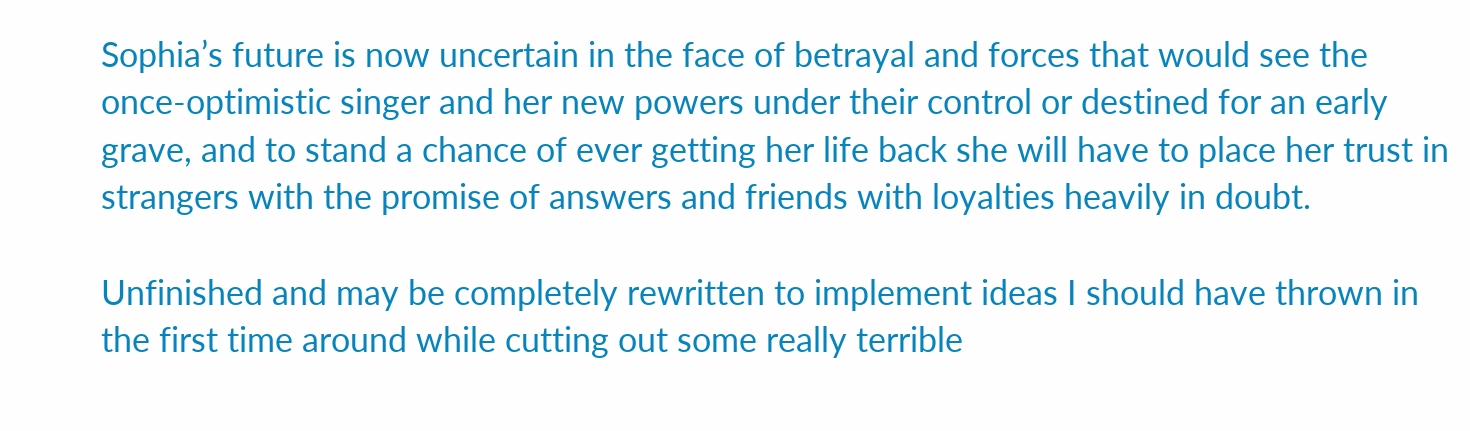Sophia’s future is now uncertain in the face of betrayal and forces that would see the once-optimistic singer and her new powers under their control or destined for an early grave, and to stand a chance of ever getting her life back she will have to place her trust in strangers with the promise of answers and friends with loyalties heavily in doubt.

Unfinished and may be completely rewritten to implement ideas I should have thrown in the first time around while cutting out some really terrible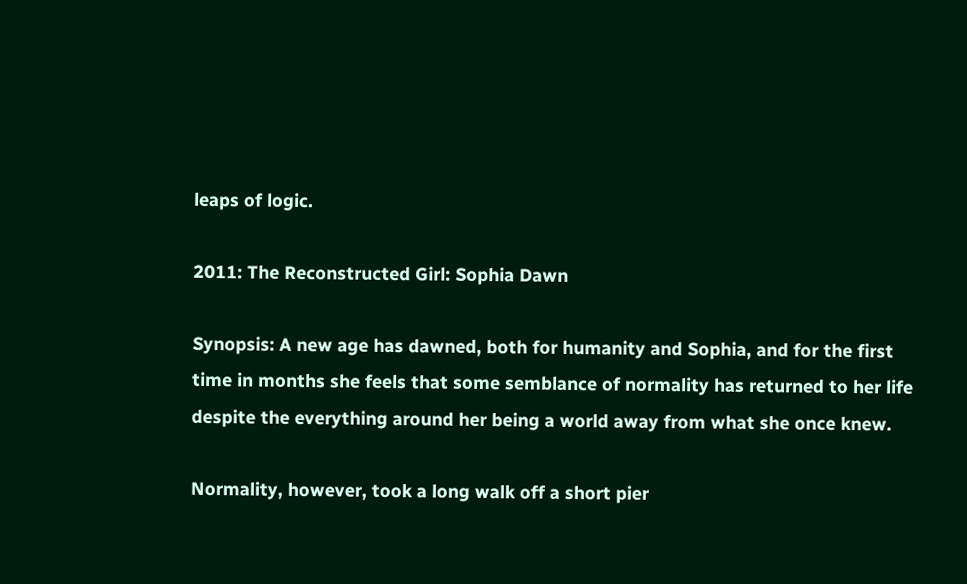leaps of logic.

2011: The Reconstructed Girl: Sophia Dawn

Synopsis: A new age has dawned, both for humanity and Sophia, and for the first time in months she feels that some semblance of normality has returned to her life despite the everything around her being a world away from what she once knew.

Normality, however, took a long walk off a short pier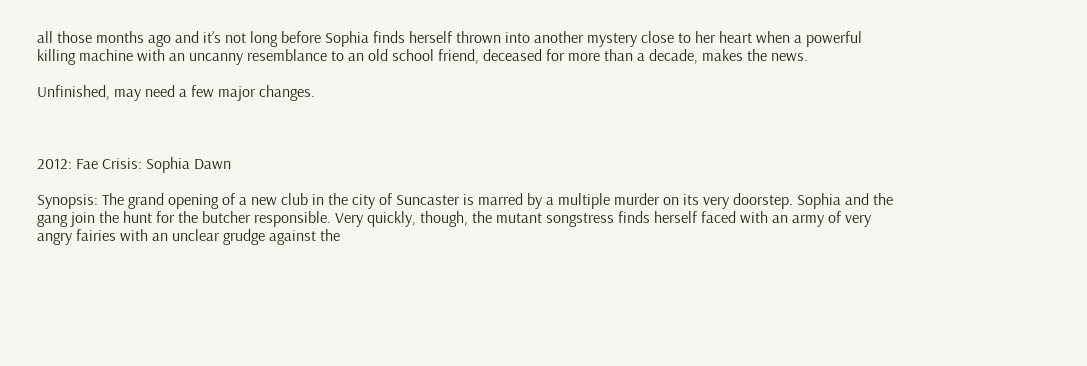all those months ago and it’s not long before Sophia finds herself thrown into another mystery close to her heart when a powerful killing machine with an uncanny resemblance to an old school friend, deceased for more than a decade, makes the news.

Unfinished, may need a few major changes.



2012: Fae Crisis: Sophia Dawn

Synopsis: The grand opening of a new club in the city of Suncaster is marred by a multiple murder on its very doorstep. Sophia and the gang join the hunt for the butcher responsible. Very quickly, though, the mutant songstress finds herself faced with an army of very angry fairies with an unclear grudge against the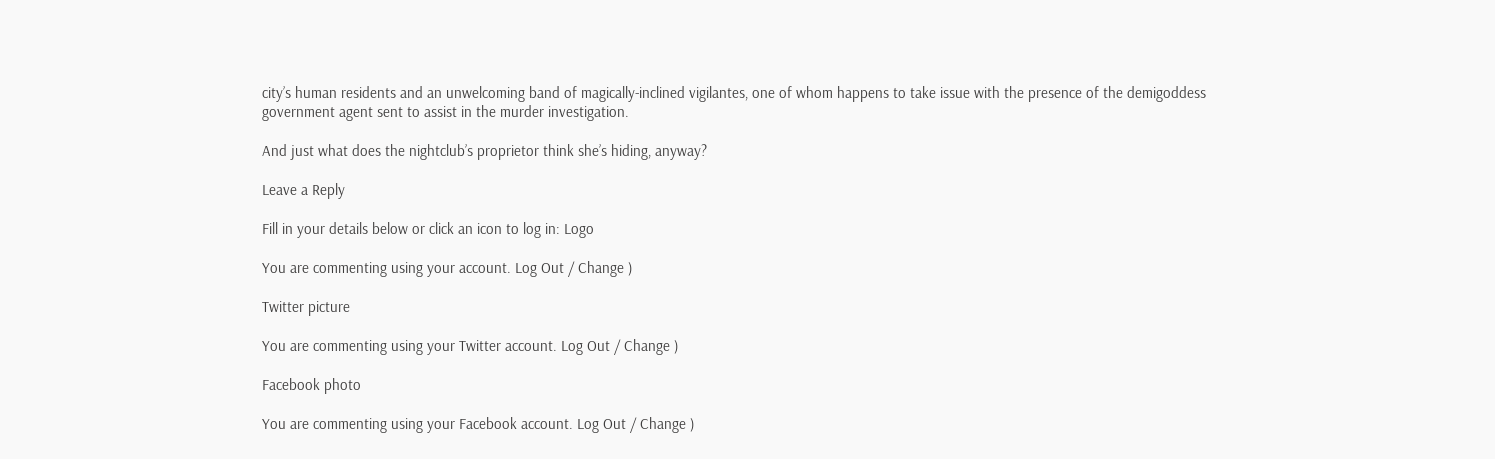city’s human residents and an unwelcoming band of magically-inclined vigilantes, one of whom happens to take issue with the presence of the demigoddess government agent sent to assist in the murder investigation.

And just what does the nightclub’s proprietor think she’s hiding, anyway?

Leave a Reply

Fill in your details below or click an icon to log in: Logo

You are commenting using your account. Log Out / Change )

Twitter picture

You are commenting using your Twitter account. Log Out / Change )

Facebook photo

You are commenting using your Facebook account. Log Out / Change )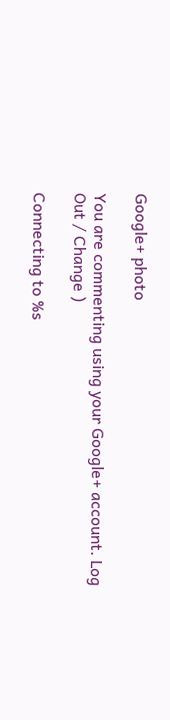Google+ photo

You are commenting using your Google+ account. Log Out / Change )

Connecting to %s